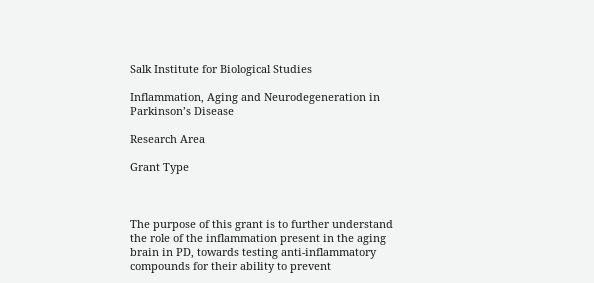Salk Institute for Biological Studies

Inflammation, Aging and Neurodegeneration in Parkinson’s Disease

Research Area

Grant Type



The purpose of this grant is to further understand the role of the inflammation present in the aging brain in PD, towards testing anti-inflammatory compounds for their ability to prevent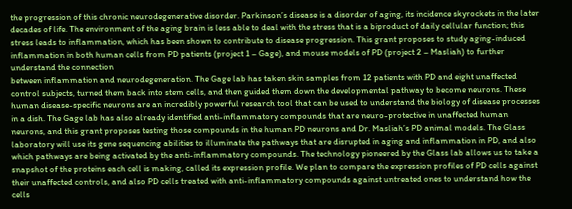the progression of this chronic neurodegenerative disorder. Parkinson’s disease is a disorder of aging, its incidence skyrockets in the later decades of life. The environment of the aging brain is less able to deal with the stress that is a biproduct of daily cellular function; this stress leads to inflammation, which has been shown to contribute to disease progression. This grant proposes to study aging-induced inflammation in both human cells from PD patients (project 1 – Gage), and mouse models of PD (project 2 – Masliah) to further understand the connection
between inflammation and neurodegeneration. The Gage lab has taken skin samples from 12 patients with PD and eight unaffected control subjects, turned them back into stem cells, and then guided them down the developmental pathway to become neurons. These human disease-specific neurons are an incredibly powerful research tool that can be used to understand the biology of disease processes in a dish. The Gage lab has also already identified anti-inflammatory compounds that are neuro-protective in unaffected human neurons, and this grant proposes testing those compounds in the human PD neurons and Dr. Masliah’s PD animal models. The Glass laboratory will use its gene sequencing abilities to illuminate the pathways that are disrupted in aging and inflammation in PD, and also which pathways are being activated by the anti-inflammatory compounds. The technology pioneered by the Glass lab allows us to take a snapshot of the proteins each cell is making, called its expression profile. We plan to compare the expression profiles of PD cells against their unaffected controls, and also PD cells treated with anti-inflammatory compounds against untreated ones to understand how the cells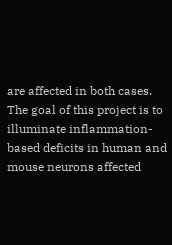are affected in both cases. The goal of this project is to illuminate inflammation-based deficits in human and mouse neurons affected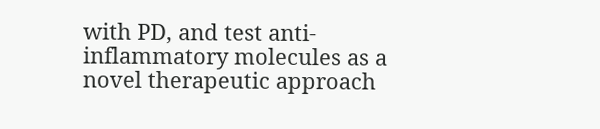with PD, and test anti-inflammatory molecules as a novel therapeutic approach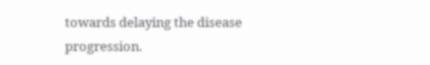towards delaying the disease progression.